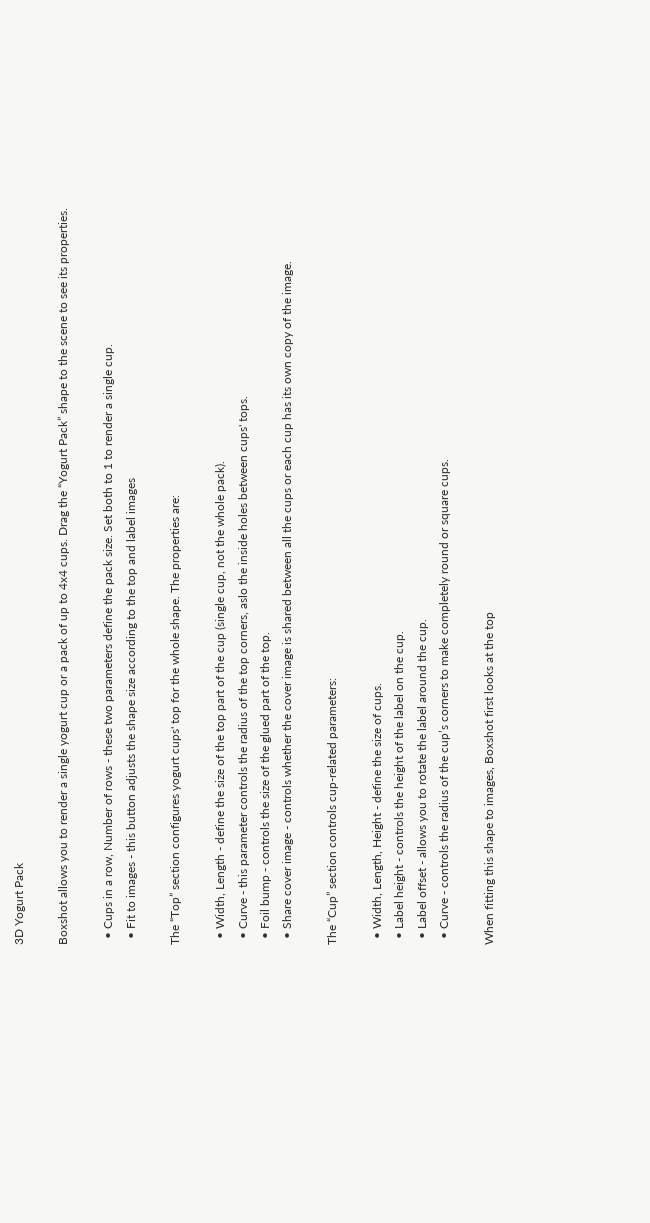3D Yogurt Pack

Boxshot allows you to render a single yogurt cup or a pack of up to 4x4 cups. Drag the “Yogurt Pack” shape to the scene to see its properties.

  • Cups in a row, Number of rows - these two parameters define the pack size. Set both to 1 to render a single cup.
  • Fit to images - this button adjusts the shape size according to the top and label images

The “Top” section configures yogurt cups' top for the whole shape. The properties are:

  • Width, Length - define the size of the top part of the cup (single cup, not the whole pack).
  • Curve - this parameter controls the radius of the top corners, aslo the inside holes between cups' tops.
  • Foil bump - controls the size of the glued part of the top.
  • Share cover image - controls whether the cover image is shared between all the cups or each cup has its own copy of the image.

The “Cup” section controls cup-related parameters:

  • Width, Length, Height - define the size of cups.
  • Label height - controls the height of the label on the cup.
  • Label offset - allows you to rotate the label around the cup.
  • Curve - controls the radius of the cup’s corners to make completely round or square cups.

When fitting this shape to images, Boxshot first looks at the top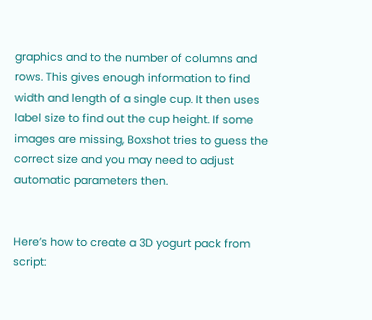graphics and to the number of columns and rows. This gives enough information to find width and length of a single cup. It then uses label size to find out the cup height. If some images are missing, Boxshot tries to guess the correct size and you may need to adjust automatic parameters then.


Here’s how to create a 3D yogurt pack from script: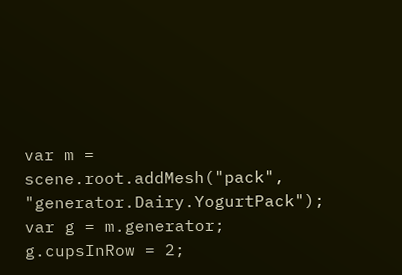var m = scene.root.addMesh("pack", "generator.Dairy.YogurtPack");
var g = m.generator;
g.cupsInRow = 2;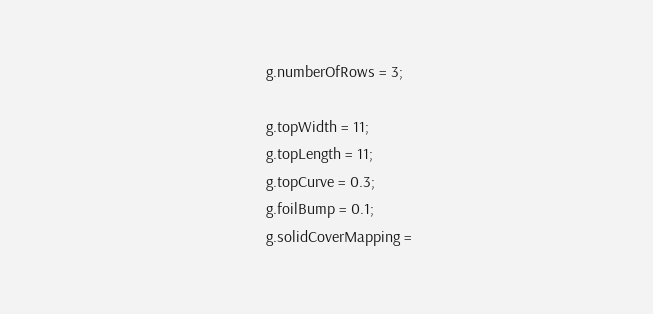g.numberOfRows = 3;

g.topWidth = 11;
g.topLength = 11;
g.topCurve = 0.3;
g.foilBump = 0.1;
g.solidCoverMapping =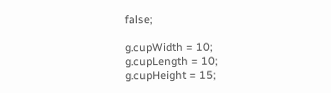false;

g.cupWidth = 10;
g.cupLength = 10;
g.cupHeight = 15;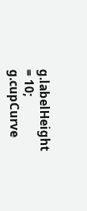g.labelHeight = 10;
g.cupCurve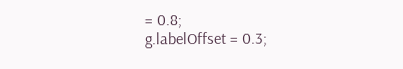= 0.8;
g.labelOffset = 0.3;